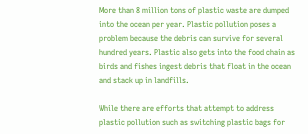More than 8 million tons of plastic waste are dumped into the ocean per year. Plastic pollution poses a problem because the debris can survive for several hundred years. Plastic also gets into the food chain as birds and fishes ingest debris that float in the ocean and stack up in landfills.

While there are efforts that attempt to address plastic pollution such as switching plastic bags for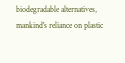biodegradable alternatives, mankind's reliance on plastic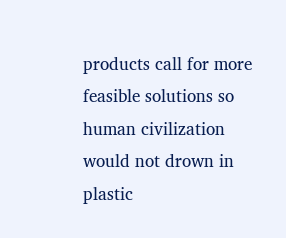products call for more feasible solutions so human civilization would not drown in plastic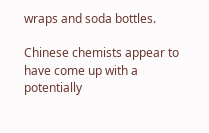wraps and soda bottles.

Chinese chemists appear to have come up with a potentially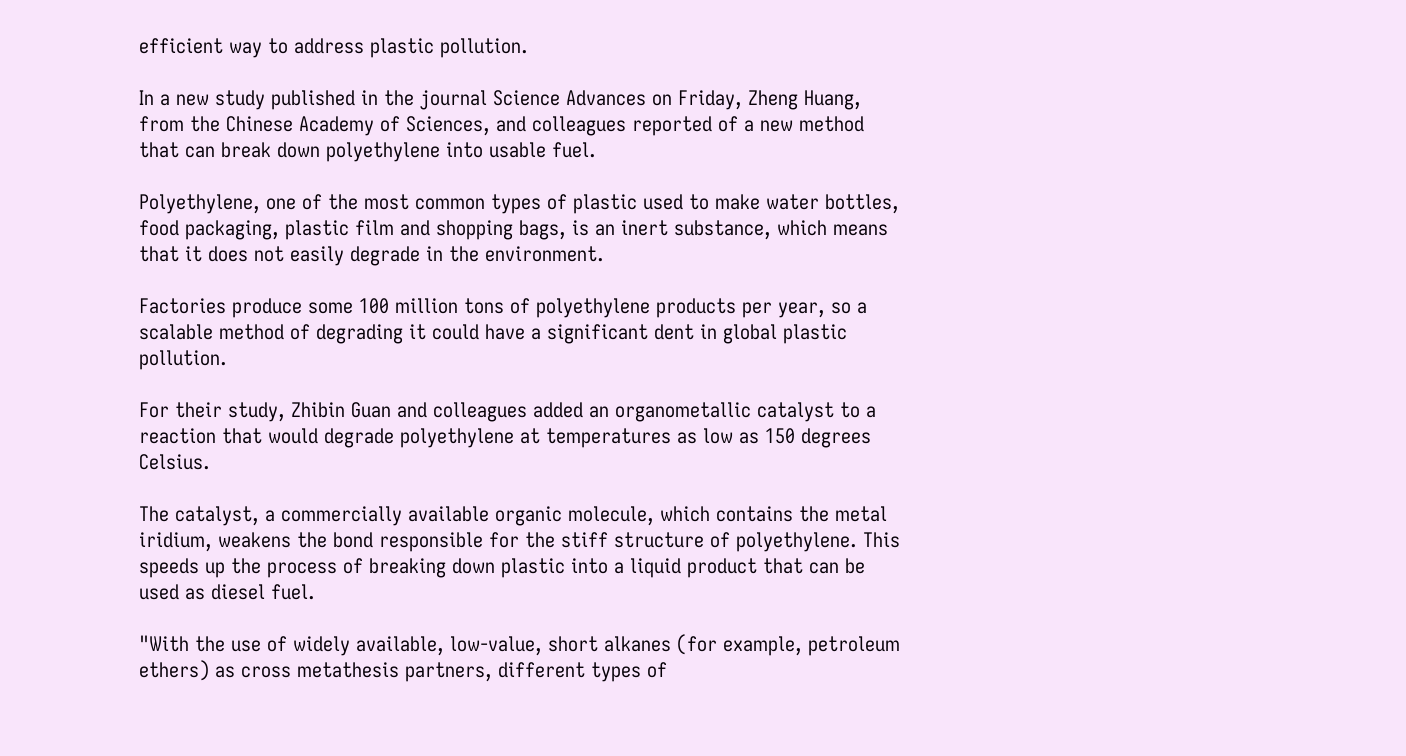efficient way to address plastic pollution.

In a new study published in the journal Science Advances on Friday, Zheng Huang, from the Chinese Academy of Sciences, and colleagues reported of a new method that can break down polyethylene into usable fuel.

Polyethylene, one of the most common types of plastic used to make water bottles, food packaging, plastic film and shopping bags, is an inert substance, which means that it does not easily degrade in the environment.

Factories produce some 100 million tons of polyethylene products per year, so a scalable method of degrading it could have a significant dent in global plastic pollution.

For their study, Zhibin Guan and colleagues added an organometallic catalyst to a reaction that would degrade polyethylene at temperatures as low as 150 degrees Celsius.

The catalyst, a commercially available organic molecule, which contains the metal iridium, weakens the bond responsible for the stiff structure of polyethylene. This speeds up the process of breaking down plastic into a liquid product that can be used as diesel fuel.

"With the use of widely available, low-value, short alkanes (for example, petroleum ethers) as cross metathesis partners, different types of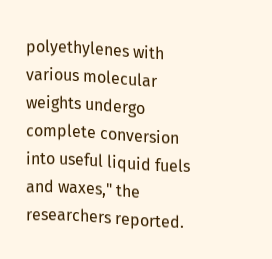polyethylenes with various molecular weights undergo complete conversion into useful liquid fuels and waxes," the researchers reported.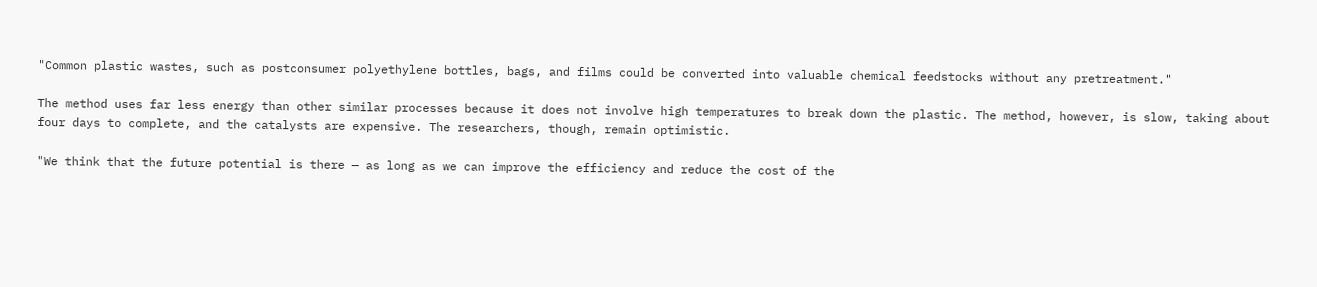"Common plastic wastes, such as postconsumer polyethylene bottles, bags, and films could be converted into valuable chemical feedstocks without any pretreatment."

The method uses far less energy than other similar processes because it does not involve high temperatures to break down the plastic. The method, however, is slow, taking about four days to complete, and the catalysts are expensive. The researchers, though, remain optimistic.

"We think that the future potential is there — as long as we can improve the efficiency and reduce the cost of the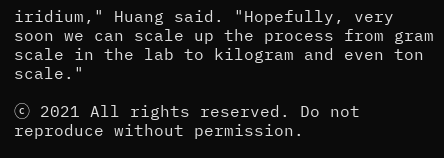iridium," Huang said. "Hopefully, very soon we can scale up the process from gram scale in the lab to kilogram and even ton scale."

ⓒ 2021 All rights reserved. Do not reproduce without permission.